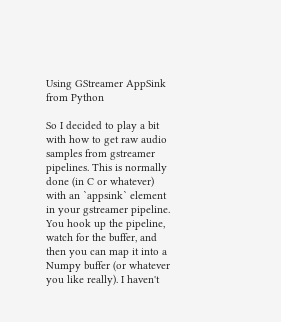Using GStreamer AppSink from Python

So I decided to play a bit with how to get raw audio samples from gstreamer pipelines. This is normally done (in C or whatever) with an `appsink` element in your gstreamer pipeline. You hook up the pipeline, watch for the buffer, and then you can map it into a Numpy buffer (or whatever you like really). I haven't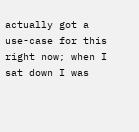actually got a use-case for this right now; when I sat down I was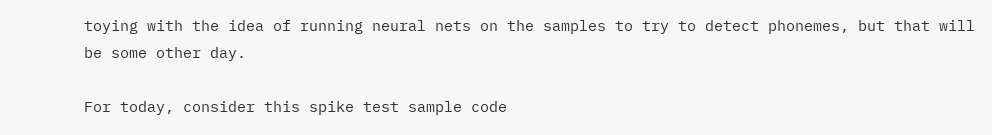toying with the idea of running neural nets on the samples to try to detect phonemes, but that will be some other day.

For today, consider this spike test sample code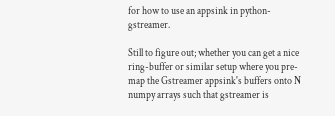for how to use an appsink in python-gstreamer.

Still to figure out; whether you can get a nice ring-buffer or similar setup where you pre-map the Gstreamer appsink's buffers onto N numpy arrays such that gstreamer is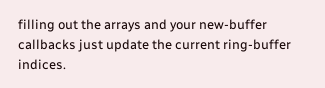filling out the arrays and your new-buffer callbacks just update the current ring-buffer indices.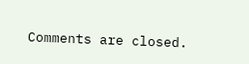Comments are closed.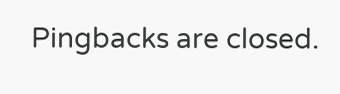Pingbacks are closed.